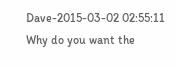Dave-2015-03-02 02:55:11
Why do you want the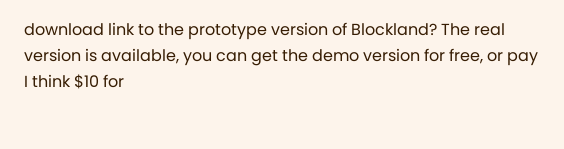download link to the prototype version of Blockland? The real version is available, you can get the demo version for free, or pay I think $10 for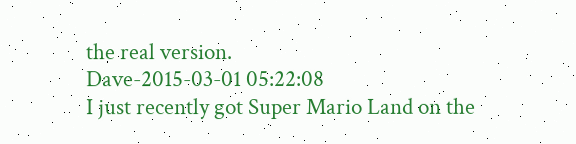the real version.
Dave-2015-03-01 05:22:08
I just recently got Super Mario Land on the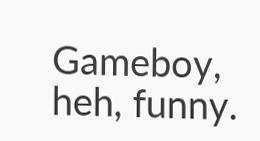Gameboy, heh, funny.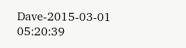Dave-2015-03-01 05:20:39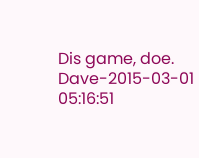Dis game, doe.
Dave-2015-03-01 05:16:51